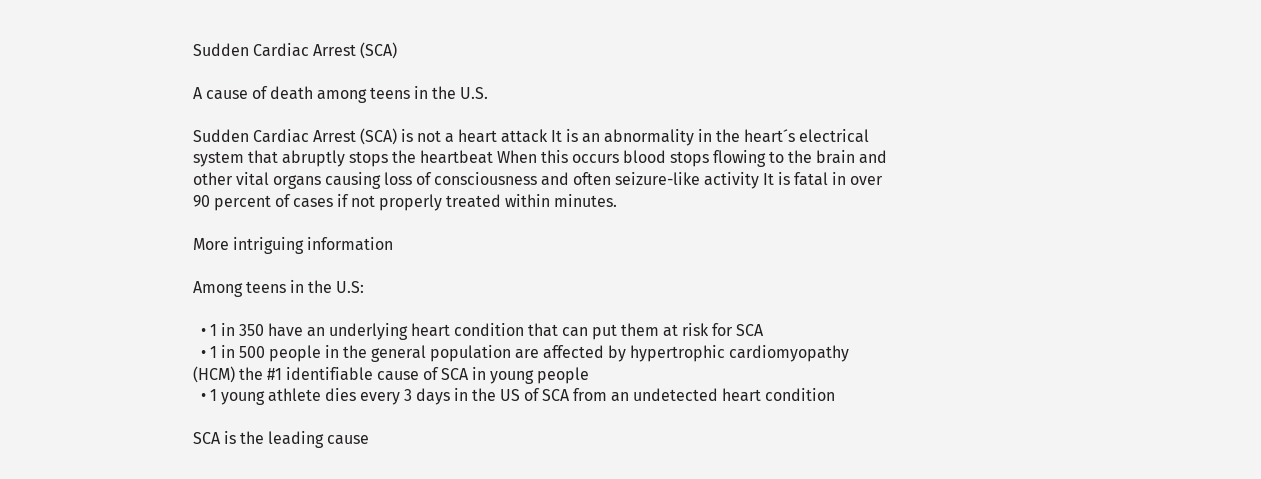Sudden Cardiac Arrest (SCA)

A cause of death among teens in the U.S.

Sudden Cardiac Arrest (SCA) is not a heart attack It is an abnormality in the heart´s electrical system that abruptly stops the heartbeat When this occurs blood stops flowing to the brain and other vital organs causing loss of consciousness and often seizure-like activity It is fatal in over 90 percent of cases if not properly treated within minutes.

More intriguing information

Among teens in the U.S:

  • 1 in 350 have an underlying heart condition that can put them at risk for SCA
  • 1 in 500 people in the general population are affected by hypertrophic cardiomyopathy (HCM) the #1 identifiable cause of SCA in young people
  • 1 young athlete dies every 3 days in the US of SCA from an undetected heart condition

SCA is the leading cause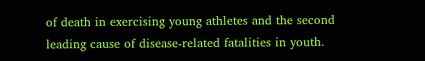of death in exercising young athletes and the second leading cause of disease-related fatalities in youth.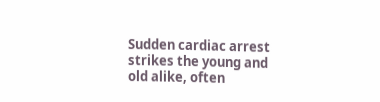Sudden cardiac arrest strikes the young and old alike, often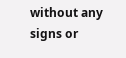without any signs or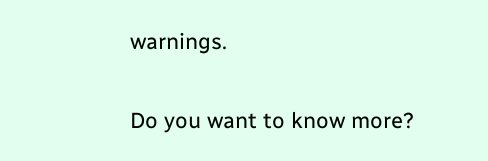warnings.

Do you want to know more?